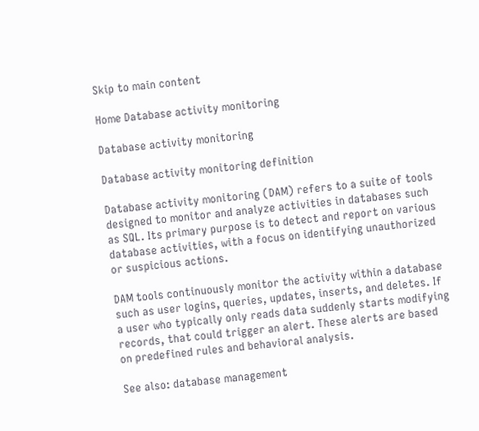Skip to main content

Home Database activity monitoring

Database activity monitoring

Database activity monitoring definition

Database activity monitoring (DAM) refers to a suite of tools designed to monitor and analyze activities in databases such as SQL. Its primary purpose is to detect and report on various database activities, with a focus on identifying unauthorized or suspicious actions.

DAM tools continuously monitor the activity within a database such as user logins, queries, updates, inserts, and deletes. If a user who typically only reads data suddenly starts modifying records, that could trigger an alert. These alerts are based on predefined rules and behavioral analysis.

See also: database management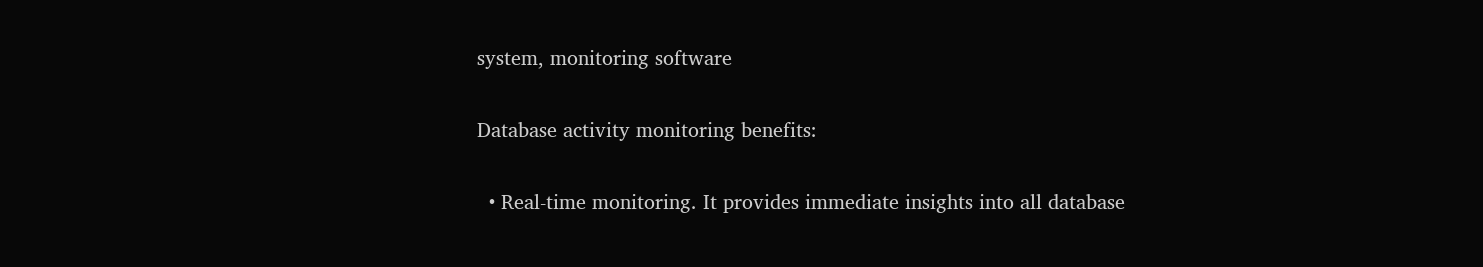system, monitoring software

Database activity monitoring benefits:

  • Real-time monitoring. It provides immediate insights into all database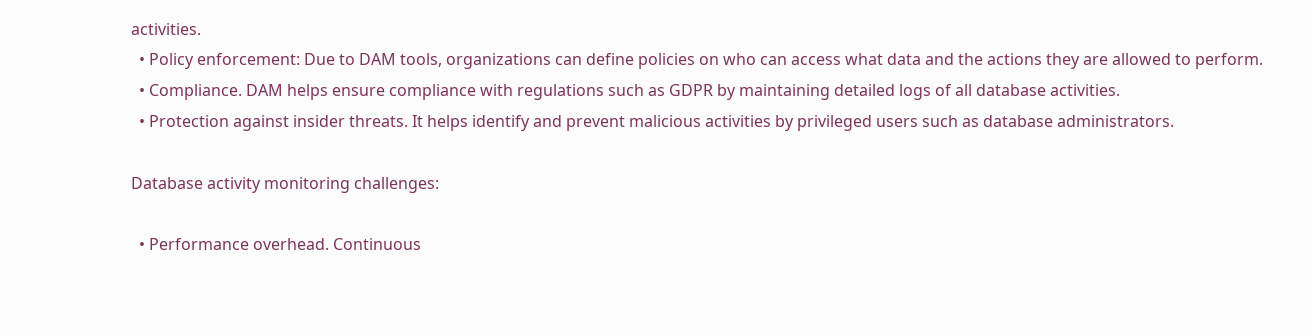activities.
  • Policy enforcement: Due to DAM tools, organizations can define policies on who can access what data and the actions they are allowed to perform.
  • Compliance. DAM helps ensure compliance with regulations such as GDPR by maintaining detailed logs of all database activities.
  • Protection against insider threats. It helps identify and prevent malicious activities by privileged users such as database administrators.

Database activity monitoring challenges:

  • Performance overhead. Continuous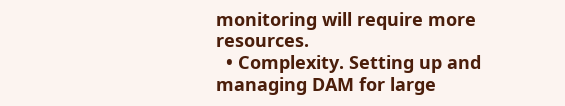monitoring will require more resources.
  • Complexity. Setting up and managing DAM for large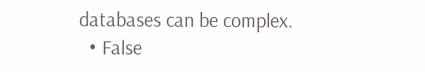databases can be complex.
  • False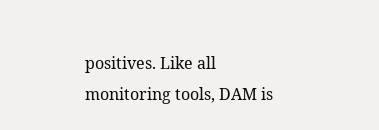positives. Like all monitoring tools, DAM is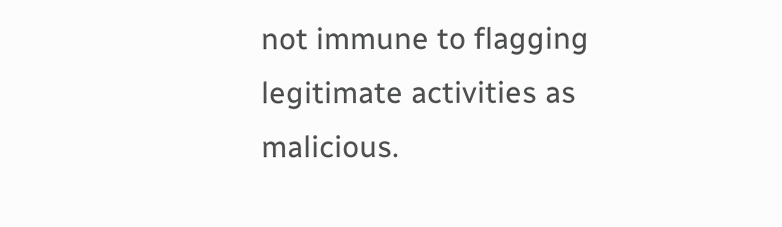not immune to flagging legitimate activities as malicious.